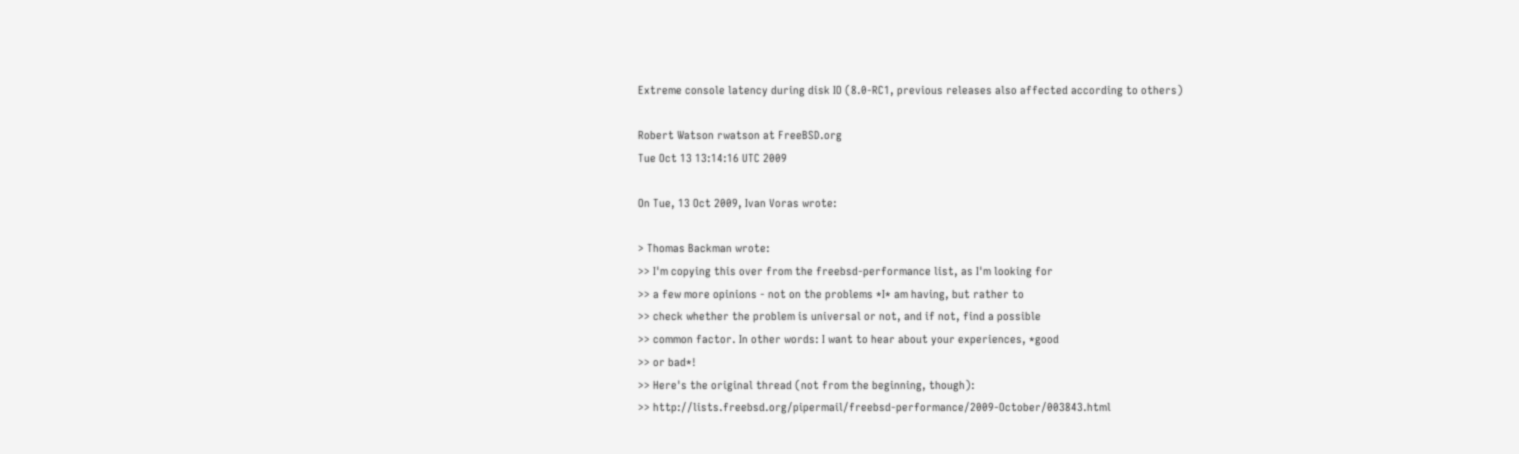Extreme console latency during disk IO (8.0-RC1, previous releases also affected according to others)

Robert Watson rwatson at FreeBSD.org
Tue Oct 13 13:14:16 UTC 2009

On Tue, 13 Oct 2009, Ivan Voras wrote:

> Thomas Backman wrote:
>> I'm copying this over from the freebsd-performance list, as I'm looking for
>> a few more opinions - not on the problems *I* am having, but rather to
>> check whether the problem is universal or not, and if not, find a possible
>> common factor. In other words: I want to hear about your experiences, *good
>> or bad*!
>> Here's the original thread (not from the beginning, though):
>> http://lists.freebsd.org/pipermail/freebsd-performance/2009-October/003843.html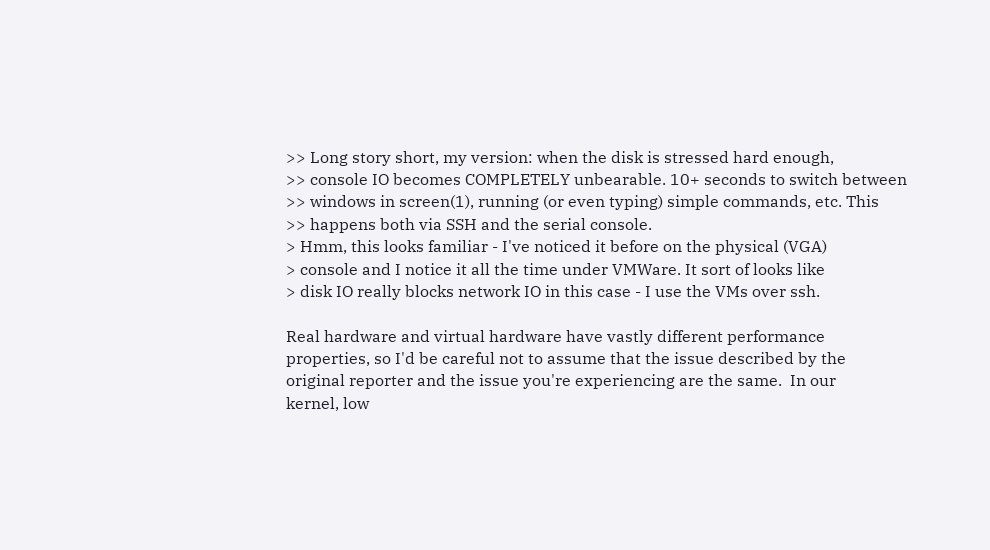>> Long story short, my version: when the disk is stressed hard enough,
>> console IO becomes COMPLETELY unbearable. 10+ seconds to switch between
>> windows in screen(1), running (or even typing) simple commands, etc. This
>> happens both via SSH and the serial console.
> Hmm, this looks familiar - I've noticed it before on the physical (VGA)
> console and I notice it all the time under VMWare. It sort of looks like
> disk IO really blocks network IO in this case - I use the VMs over ssh.

Real hardware and virtual hardware have vastly different performance
properties, so I'd be careful not to assume that the issue described by the
original reporter and the issue you're experiencing are the same.  In our
kernel, low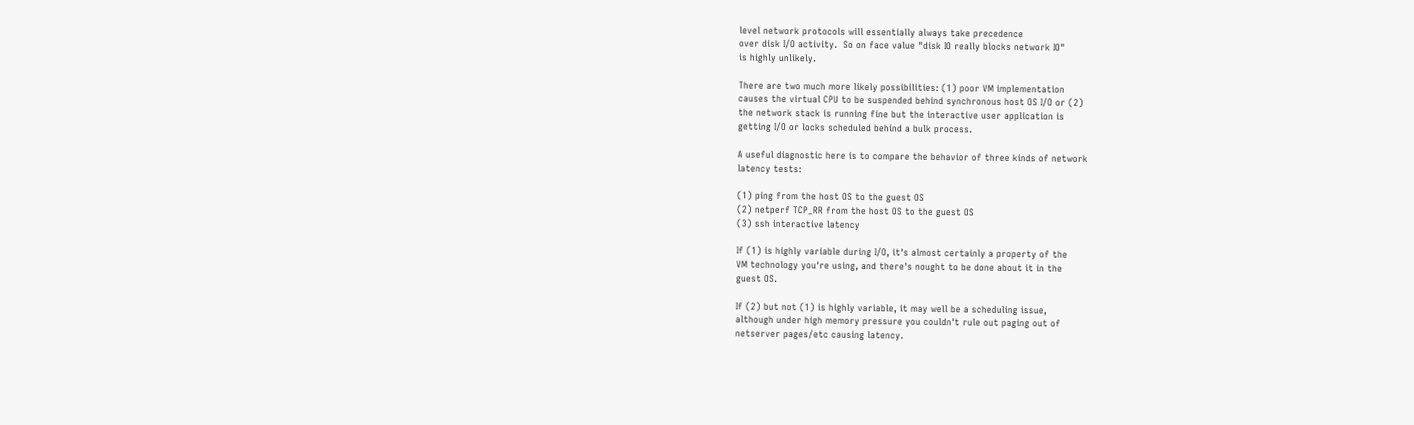level network protocols will essentially always take precedence
over disk I/O activity.  So on face value "disk IO really blocks network IO"
is highly unlikely.

There are two much more likely possibilities: (1) poor VM implementation
causes the virtual CPU to be suspended behind synchronous host OS I/O or (2)
the network stack is running fine but the interactive user application is
getting I/O or locks scheduled behind a bulk process.

A useful diagnostic here is to compare the behavior of three kinds of network
latency tests:

(1) ping from the host OS to the guest OS
(2) netperf TCP_RR from the host OS to the guest OS
(3) ssh interactive latency

If (1) is highly variable during I/O, it's almost certainly a property of the
VM technology you're using, and there's nought to be done about it in the
guest OS.

If (2) but not (1) is highly variable, it may well be a scheduling issue,
although under high memory pressure you couldn't rule out paging out of
netserver pages/etc causing latency.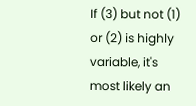If (3) but not (1) or (2) is highly variable, it's most likely an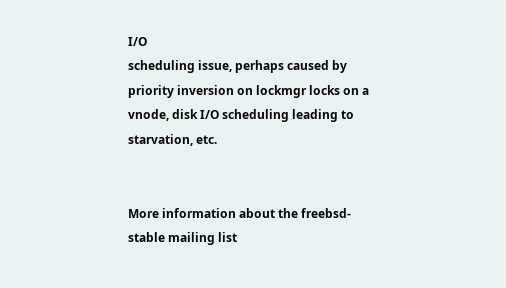I/O
scheduling issue, perhaps caused by priority inversion on lockmgr locks on a
vnode, disk I/O scheduling leading to starvation, etc.


More information about the freebsd-stable mailing list